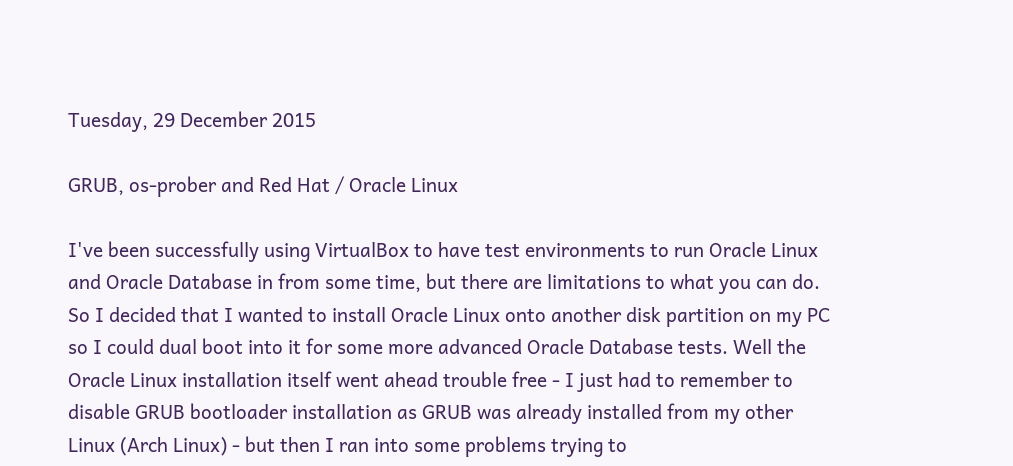Tuesday, 29 December 2015

GRUB, os-prober and Red Hat / Oracle Linux

I've been successfully using VirtualBox to have test environments to run Oracle Linux and Oracle Database in from some time, but there are limitations to what you can do. So I decided that I wanted to install Oracle Linux onto another disk partition on my PC so I could dual boot into it for some more advanced Oracle Database tests. Well the Oracle Linux installation itself went ahead trouble free - I just had to remember to disable GRUB bootloader installation as GRUB was already installed from my other Linux (Arch Linux) - but then I ran into some problems trying to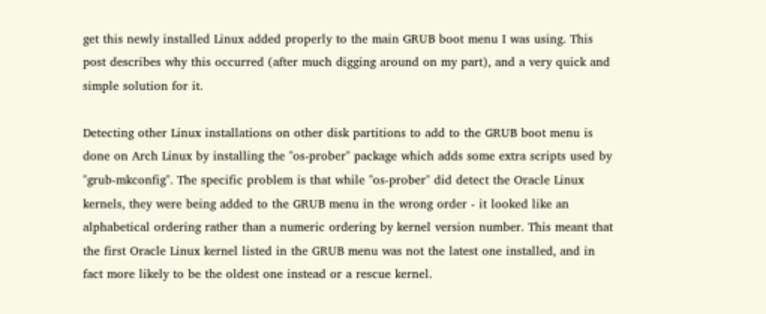get this newly installed Linux added properly to the main GRUB boot menu I was using. This post describes why this occurred (after much digging around on my part), and a very quick and simple solution for it.

Detecting other Linux installations on other disk partitions to add to the GRUB boot menu is done on Arch Linux by installing the "os-prober" package which adds some extra scripts used by "grub-mkconfig". The specific problem is that while "os-prober" did detect the Oracle Linux kernels, they were being added to the GRUB menu in the wrong order - it looked like an alphabetical ordering rather than a numeric ordering by kernel version number. This meant that the first Oracle Linux kernel listed in the GRUB menu was not the latest one installed, and in fact more likely to be the oldest one instead or a rescue kernel.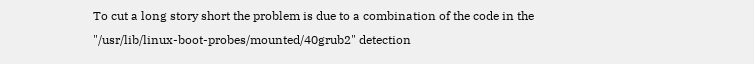To cut a long story short the problem is due to a combination of the code in the "/usr/lib/linux-boot-probes/mounted/40grub2" detection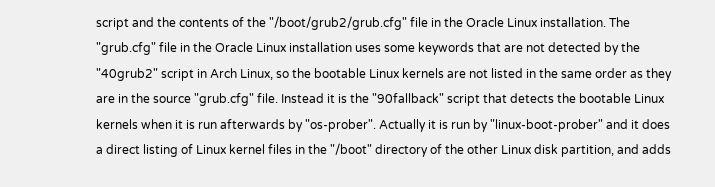script and the contents of the "/boot/grub2/grub.cfg" file in the Oracle Linux installation. The "grub.cfg" file in the Oracle Linux installation uses some keywords that are not detected by the "40grub2" script in Arch Linux, so the bootable Linux kernels are not listed in the same order as they are in the source "grub.cfg" file. Instead it is the "90fallback" script that detects the bootable Linux kernels when it is run afterwards by "os-prober". Actually it is run by "linux-boot-prober" and it does a direct listing of Linux kernel files in the "/boot" directory of the other Linux disk partition, and adds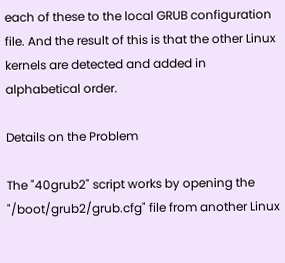each of these to the local GRUB configuration file. And the result of this is that the other Linux kernels are detected and added in alphabetical order.

Details on the Problem

The "40grub2" script works by opening the "/boot/grub2/grub.cfg" file from another Linux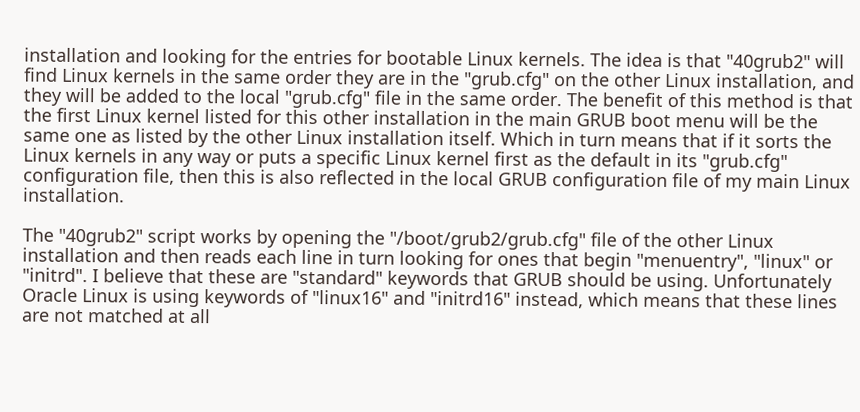installation and looking for the entries for bootable Linux kernels. The idea is that "40grub2" will find Linux kernels in the same order they are in the "grub.cfg" on the other Linux installation, and they will be added to the local "grub.cfg" file in the same order. The benefit of this method is that the first Linux kernel listed for this other installation in the main GRUB boot menu will be the same one as listed by the other Linux installation itself. Which in turn means that if it sorts the Linux kernels in any way or puts a specific Linux kernel first as the default in its "grub.cfg" configuration file, then this is also reflected in the local GRUB configuration file of my main Linux installation.

The "40grub2" script works by opening the "/boot/grub2/grub.cfg" file of the other Linux installation and then reads each line in turn looking for ones that begin "menuentry", "linux" or "initrd". I believe that these are "standard" keywords that GRUB should be using. Unfortunately Oracle Linux is using keywords of "linux16" and "initrd16" instead, which means that these lines are not matched at all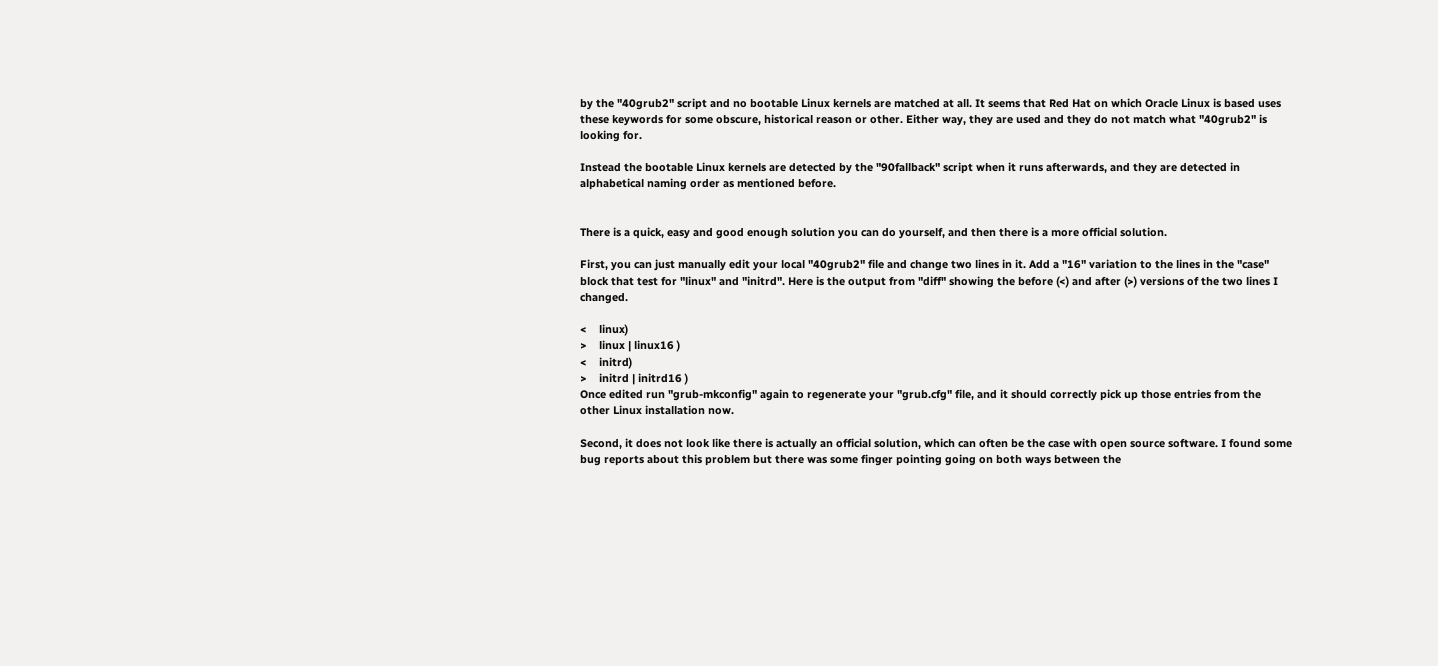by the "40grub2" script and no bootable Linux kernels are matched at all. It seems that Red Hat on which Oracle Linux is based uses these keywords for some obscure, historical reason or other. Either way, they are used and they do not match what "40grub2" is looking for.

Instead the bootable Linux kernels are detected by the "90fallback" script when it runs afterwards, and they are detected in alphabetical naming order as mentioned before.


There is a quick, easy and good enough solution you can do yourself, and then there is a more official solution.

First, you can just manually edit your local "40grub2" file and change two lines in it. Add a "16" variation to the lines in the "case" block that test for "linux" and "initrd". Here is the output from "diff" showing the before (<) and after (>) versions of the two lines I changed.

<    linux)
>    linux | linux16 )
<    initrd)
>    initrd | initrd16 )
Once edited run "grub-mkconfig" again to regenerate your "grub.cfg" file, and it should correctly pick up those entries from the other Linux installation now.

Second, it does not look like there is actually an official solution, which can often be the case with open source software. I found some bug reports about this problem but there was some finger pointing going on both ways between the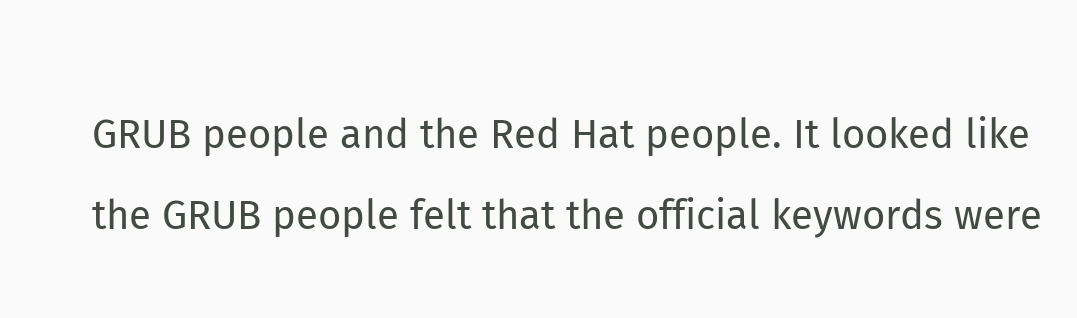GRUB people and the Red Hat people. It looked like the GRUB people felt that the official keywords were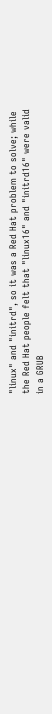"linux" and "initrd", so it was a Red Hat problem to solve; while the Red Hat people felt that "linux16" and "initrd16" were valid in a GRUB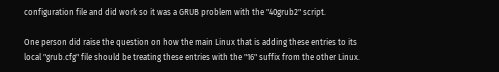configuration file and did work so it was a GRUB problem with the "40grub2" script.

One person did raise the question on how the main Linux that is adding these entries to its local "grub.cfg" file should be treating these entries with the "16" suffix from the other Linux.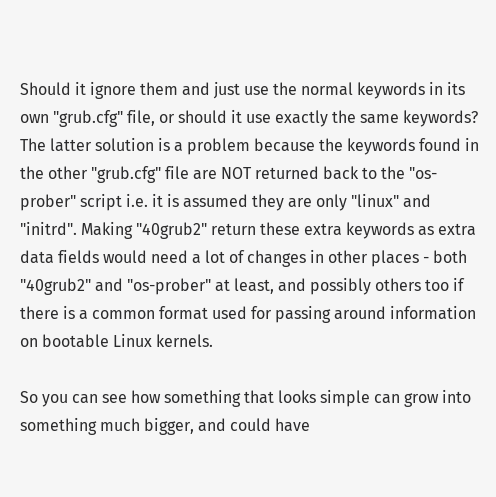Should it ignore them and just use the normal keywords in its own "grub.cfg" file, or should it use exactly the same keywords? The latter solution is a problem because the keywords found in the other "grub.cfg" file are NOT returned back to the "os-prober" script i.e. it is assumed they are only "linux" and "initrd". Making "40grub2" return these extra keywords as extra data fields would need a lot of changes in other places - both "40grub2" and "os-prober" at least, and possibly others too if there is a common format used for passing around information on bootable Linux kernels.

So you can see how something that looks simple can grow into something much bigger, and could have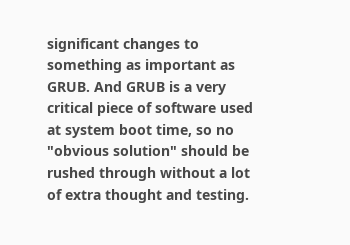significant changes to something as important as GRUB. And GRUB is a very critical piece of software used at system boot time, so no "obvious solution" should be rushed through without a lot of extra thought and testing.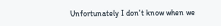Unfortunately I don't know when we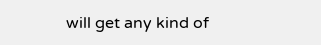will get any kind of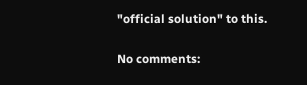"official solution" to this.

No comments: